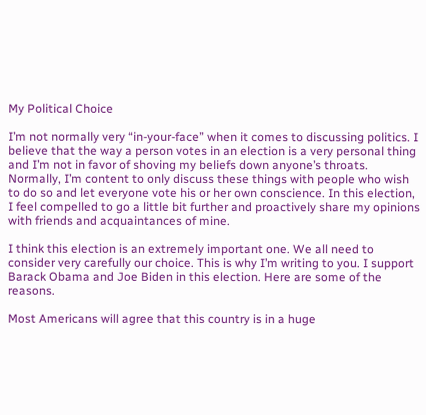My Political Choice

I’m not normally very “in-your-face” when it comes to discussing politics. I believe that the way a person votes in an election is a very personal thing and I’m not in favor of shoving my beliefs down anyone’s throats. Normally, I’m content to only discuss these things with people who wish to do so and let everyone vote his or her own conscience. In this election, I feel compelled to go a little bit further and proactively share my opinions with friends and acquaintances of mine.

I think this election is an extremely important one. We all need to consider very carefully our choice. This is why I’m writing to you. I support Barack Obama and Joe Biden in this election. Here are some of the reasons.

Most Americans will agree that this country is in a huge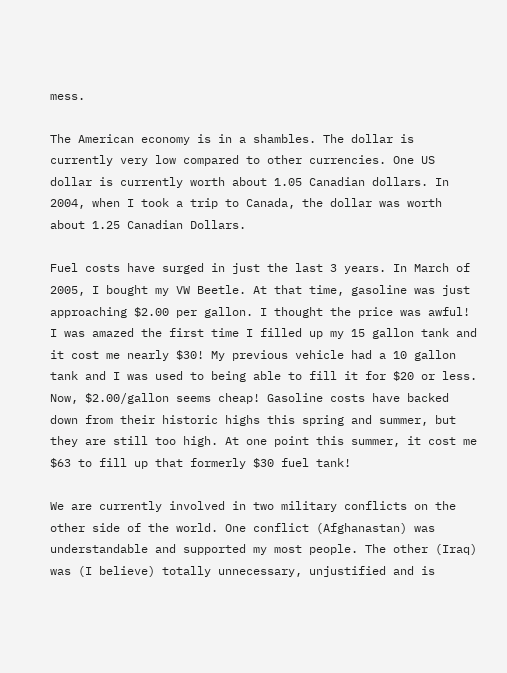mess.

The American economy is in a shambles. The dollar is currently very low compared to other currencies. One US dollar is currently worth about 1.05 Canadian dollars. In 2004, when I took a trip to Canada, the dollar was worth about 1.25 Canadian Dollars.

Fuel costs have surged in just the last 3 years. In March of 2005, I bought my VW Beetle. At that time, gasoline was just approaching $2.00 per gallon. I thought the price was awful! I was amazed the first time I filled up my 15 gallon tank and it cost me nearly $30! My previous vehicle had a 10 gallon tank and I was used to being able to fill it for $20 or less. Now, $2.00/gallon seems cheap! Gasoline costs have backed down from their historic highs this spring and summer, but they are still too high. At one point this summer, it cost me $63 to fill up that formerly $30 fuel tank!

We are currently involved in two military conflicts on the other side of the world. One conflict (Afghanastan) was understandable and supported my most people. The other (Iraq) was (I believe) totally unnecessary, unjustified and is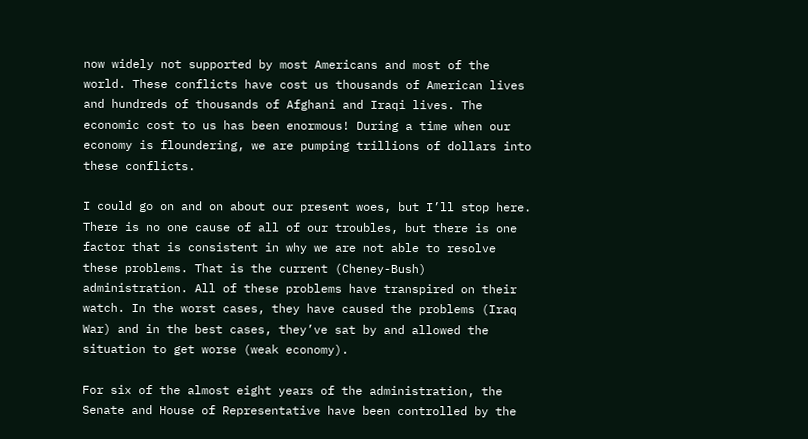now widely not supported by most Americans and most of the world. These conflicts have cost us thousands of American lives and hundreds of thousands of Afghani and Iraqi lives. The economic cost to us has been enormous! During a time when our economy is floundering, we are pumping trillions of dollars into these conflicts.

I could go on and on about our present woes, but I’ll stop here. There is no one cause of all of our troubles, but there is one factor that is consistent in why we are not able to resolve these problems. That is the current (Cheney-Bush) administration. All of these problems have transpired on their watch. In the worst cases, they have caused the problems (Iraq War) and in the best cases, they’ve sat by and allowed the situation to get worse (weak economy).

For six of the almost eight years of the administration, the Senate and House of Representative have been controlled by the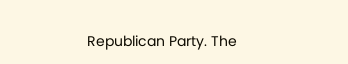Republican Party. The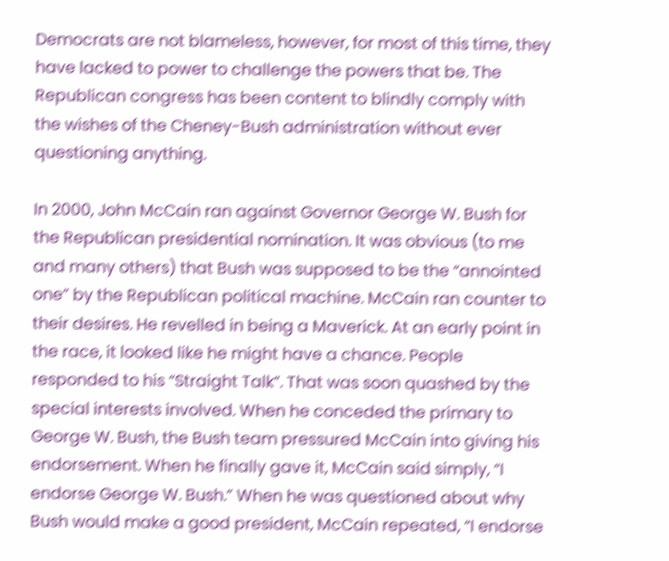Democrats are not blameless, however, for most of this time, they have lacked to power to challenge the powers that be. The Republican congress has been content to blindly comply with the wishes of the Cheney-Bush administration without ever questioning anything.

In 2000, John McCain ran against Governor George W. Bush for the Republican presidential nomination. It was obvious (to me and many others) that Bush was supposed to be the “annointed one” by the Republican political machine. McCain ran counter to their desires. He revelled in being a Maverick. At an early point in the race, it looked like he might have a chance. People responded to his “Straight Talk”. That was soon quashed by the special interests involved. When he conceded the primary to George W. Bush, the Bush team pressured McCain into giving his endorsement. When he finally gave it, McCain said simply, “I endorse George W. Bush.” When he was questioned about why Bush would make a good president, McCain repeated, “I endorse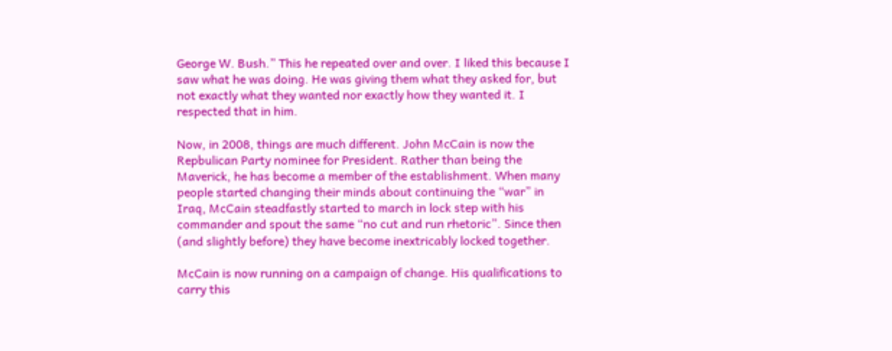George W. Bush.” This he repeated over and over. I liked this because I saw what he was doing. He was giving them what they asked for, but not exactly what they wanted nor exactly how they wanted it. I respected that in him.

Now, in 2008, things are much different. John McCain is now the Repbulican Party nominee for President. Rather than being the Maverick, he has become a member of the establishment. When many people started changing their minds about continuing the “war” in Iraq, McCain steadfastly started to march in lock step with his commander and spout the same “no cut and run rhetoric”. Since then (and slightly before) they have become inextricably locked together.

McCain is now running on a campaign of change. His qualifications to carry this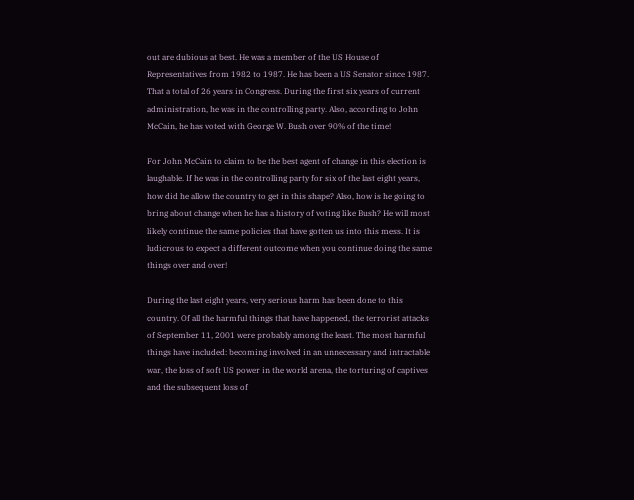out are dubious at best. He was a member of the US House of Representatives from 1982 to 1987. He has been a US Senator since 1987. That a total of 26 years in Congress. During the first six years of current administration, he was in the controlling party. Also, according to John McCain, he has voted with George W. Bush over 90% of the time!

For John McCain to claim to be the best agent of change in this election is laughable. If he was in the controlling party for six of the last eight years, how did he allow the country to get in this shape? Also, how is he going to bring about change when he has a history of voting like Bush? He will most likely continue the same policies that have gotten us into this mess. It is ludicrous to expect a different outcome when you continue doing the same things over and over!

During the last eight years, very serious harm has been done to this country. Of all the harmful things that have happened, the terrorist attacks of September 11, 2001 were probably among the least. The most harmful things have included: becoming involved in an unnecessary and intractable war, the loss of soft US power in the world arena, the torturing of captives and the subsequent loss of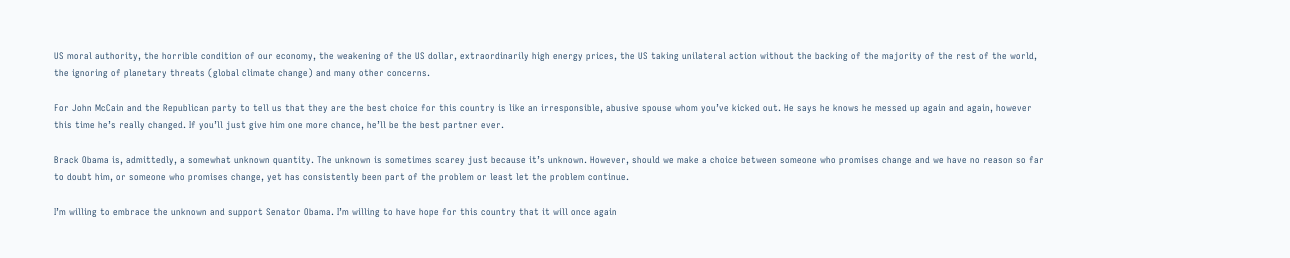US moral authority, the horrible condition of our economy, the weakening of the US dollar, extraordinarily high energy prices, the US taking unilateral action without the backing of the majority of the rest of the world, the ignoring of planetary threats (global climate change) and many other concerns.

For John McCain and the Republican party to tell us that they are the best choice for this country is like an irresponsible, abusive spouse whom you’ve kicked out. He says he knows he messed up again and again, however this time he’s really changed. If you’ll just give him one more chance, he’ll be the best partner ever.

Brack Obama is, admittedly, a somewhat unknown quantity. The unknown is sometimes scarey just because it’s unknown. However, should we make a choice between someone who promises change and we have no reason so far to doubt him, or someone who promises change, yet has consistently been part of the problem or least let the problem continue.

I’m willing to embrace the unknown and support Senator Obama. I’m willing to have hope for this country that it will once again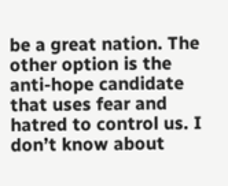be a great nation. The other option is the anti-hope candidate that uses fear and hatred to control us. I don’t know about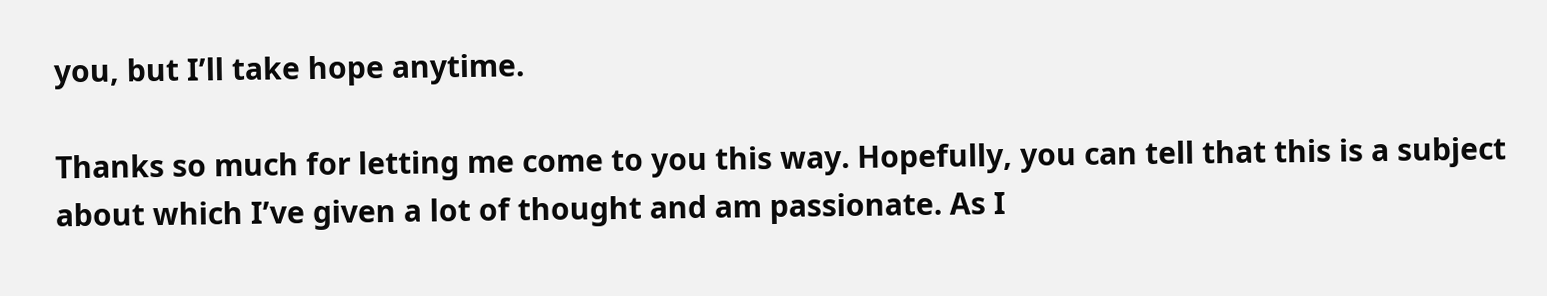you, but I’ll take hope anytime.

Thanks so much for letting me come to you this way. Hopefully, you can tell that this is a subject about which I’ve given a lot of thought and am passionate. As I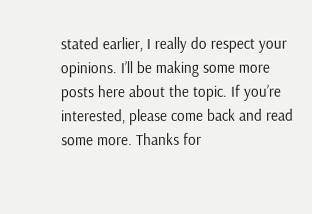stated earlier, I really do respect your opinions. I’ll be making some more posts here about the topic. If you’re interested, please come back and read some more. Thanks for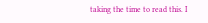taking the time to read this. I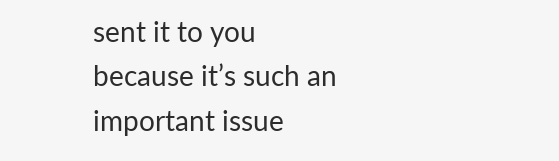sent it to you because it’s such an important issue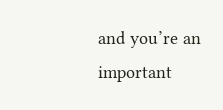and you’re an important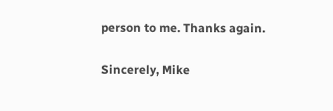person to me. Thanks again.

Sincerely, Mike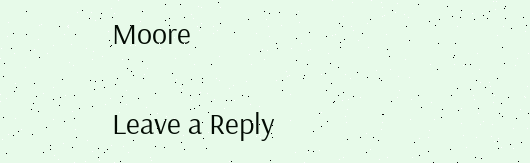Moore

Leave a Reply